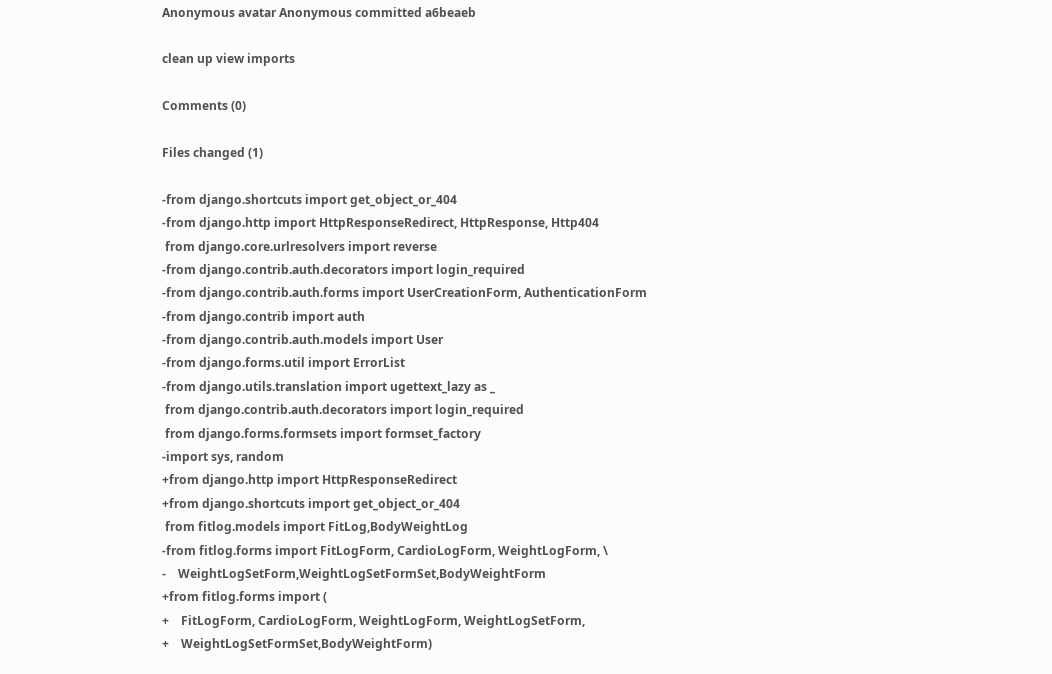Anonymous avatar Anonymous committed a6beaeb

clean up view imports

Comments (0)

Files changed (1)

-from django.shortcuts import get_object_or_404
-from django.http import HttpResponseRedirect, HttpResponse, Http404
 from django.core.urlresolvers import reverse
-from django.contrib.auth.decorators import login_required
-from django.contrib.auth.forms import UserCreationForm, AuthenticationForm
-from django.contrib import auth
-from django.contrib.auth.models import User
-from django.forms.util import ErrorList
-from django.utils.translation import ugettext_lazy as _
 from django.contrib.auth.decorators import login_required
 from django.forms.formsets import formset_factory
-import sys, random
+from django.http import HttpResponseRedirect
+from django.shortcuts import get_object_or_404
 from fitlog.models import FitLog,BodyWeightLog
-from fitlog.forms import FitLogForm, CardioLogForm, WeightLogForm, \
-    WeightLogSetForm,WeightLogSetFormSet,BodyWeightForm
+from fitlog.forms import (
+    FitLogForm, CardioLogForm, WeightLogForm, WeightLogSetForm,
+    WeightLogSetFormSet,BodyWeightForm)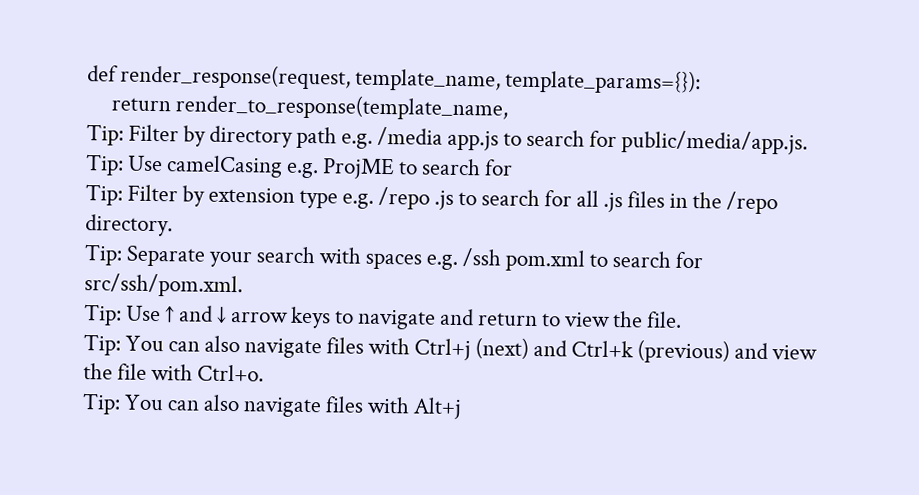def render_response(request, template_name, template_params={}):
     return render_to_response(template_name,
Tip: Filter by directory path e.g. /media app.js to search for public/media/app.js.
Tip: Use camelCasing e.g. ProjME to search for
Tip: Filter by extension type e.g. /repo .js to search for all .js files in the /repo directory.
Tip: Separate your search with spaces e.g. /ssh pom.xml to search for src/ssh/pom.xml.
Tip: Use ↑ and ↓ arrow keys to navigate and return to view the file.
Tip: You can also navigate files with Ctrl+j (next) and Ctrl+k (previous) and view the file with Ctrl+o.
Tip: You can also navigate files with Alt+j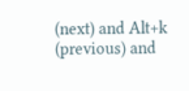(next) and Alt+k (previous) and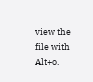view the file with Alt+o.